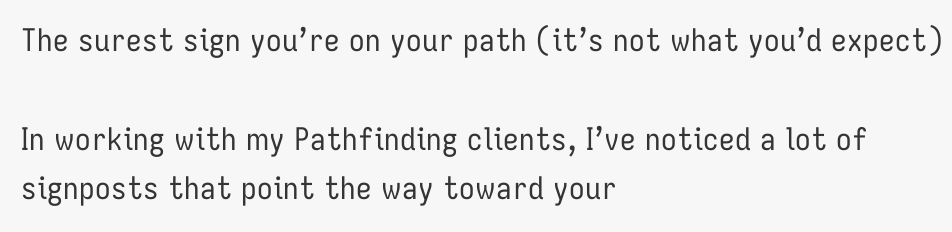The surest sign you’re on your path (it’s not what you’d expect)

In working with my Pathfinding clients, I’ve noticed a lot of signposts that point the way toward your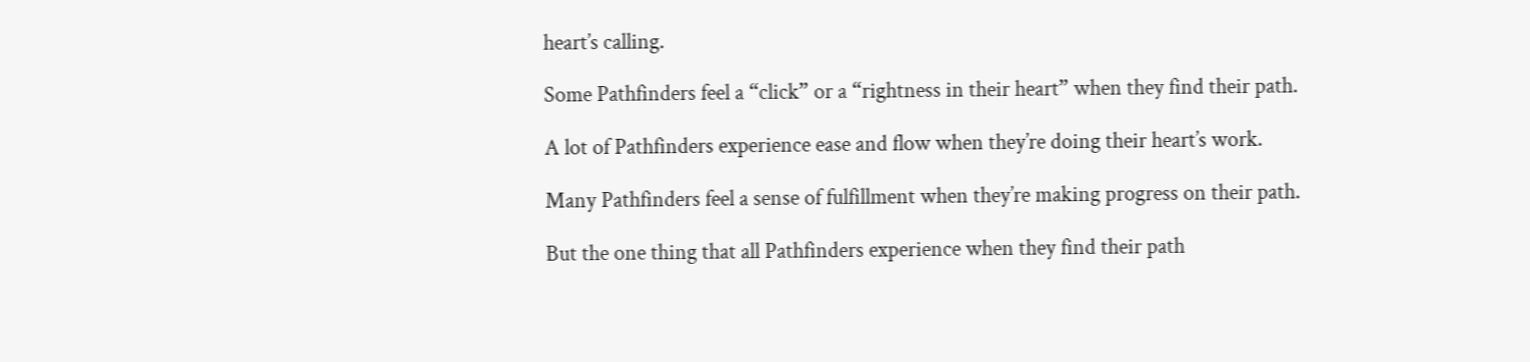heart’s calling.

Some Pathfinders feel a “click” or a “rightness in their heart” when they find their path.

A lot of Pathfinders experience ease and flow when they’re doing their heart’s work.

Many Pathfinders feel a sense of fulfillment when they’re making progress on their path.

But the one thing that all Pathfinders experience when they find their path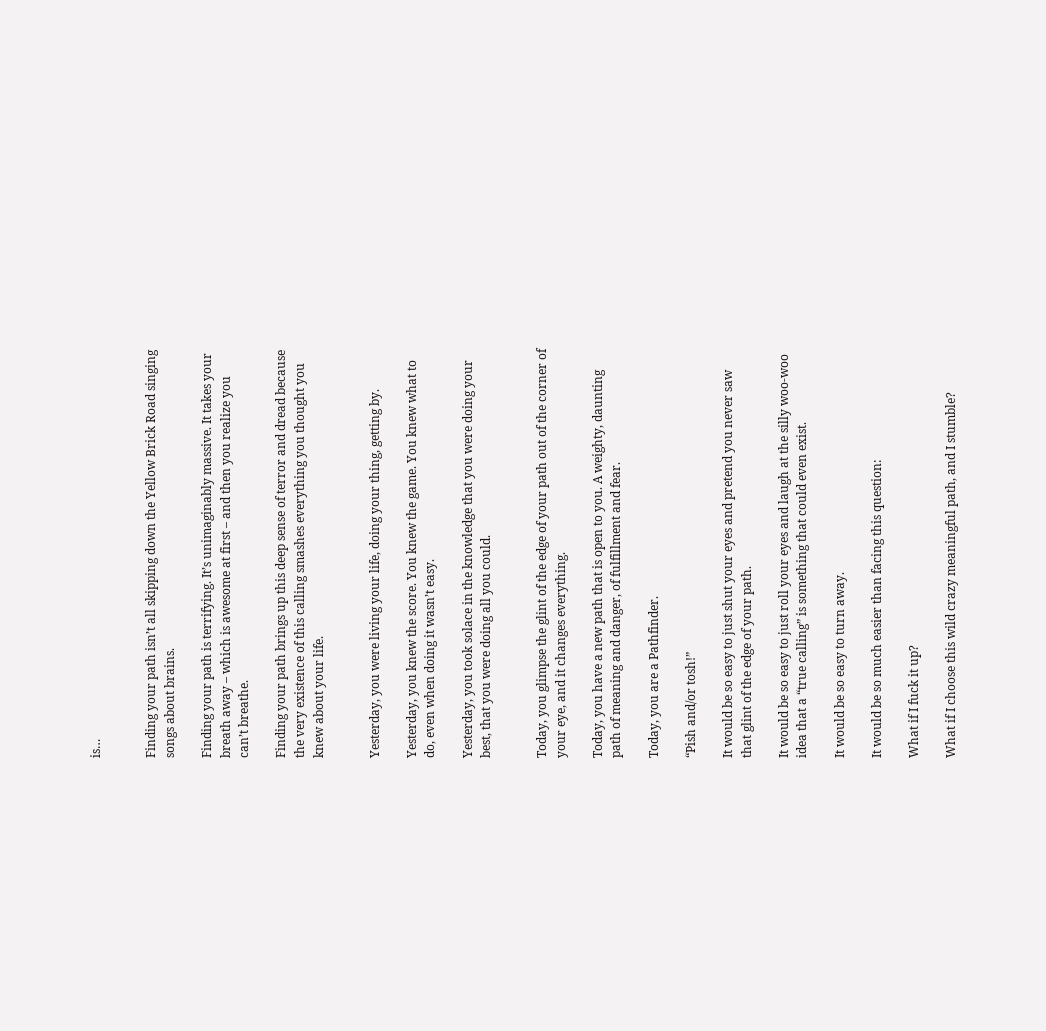is…


Finding your path isn’t all skipping down the Yellow Brick Road singing songs about brains.

Finding your path is terrifying. It’s unimaginably massive. It takes your breath away – which is awesome at first – and then you realize you can’t breathe.

Finding your path brings up this deep sense of terror and dread because the very existence of this calling smashes everything you thought you knew about your life.


Yesterday, you were living your life, doing your thing, getting by.

Yesterday, you knew the score. You knew the game. You knew what to do, even when doing it wasn’t easy.

Yesterday, you took solace in the knowledge that you were doing your best, that you were doing all you could.


Today, you glimpse the glint of the edge of your path out of the corner of your eye, and it changes everything.

Today, you have a new path that is open to you. A weighty, daunting path of meaning and danger, of fulfillment and fear.

Today, you are a Pathfinder.

“Pish and/or tosh!”

It would be so easy to just shut your eyes and pretend you never saw that glint of the edge of your path.

It would be so easy to just roll your eyes and laugh at the silly woo-woo idea that a “true calling” is something that could even exist.

It would be so easy to turn away.

It would be so much easier than facing this question:

What if I fuck it up?

What if I choose this wild crazy meaningful path, and I stumble?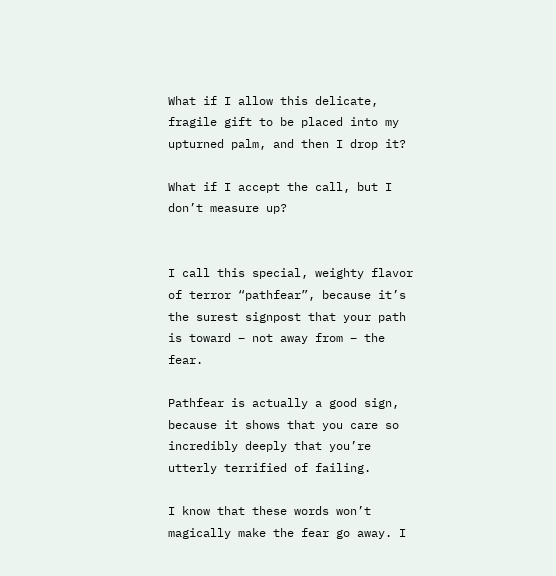What if I allow this delicate, fragile gift to be placed into my upturned palm, and then I drop it?

What if I accept the call, but I don’t measure up?


I call this special, weighty flavor of terror “pathfear”, because it’s the surest signpost that your path is toward – not away from – the fear.

Pathfear is actually a good sign, because it shows that you care so incredibly deeply that you’re utterly terrified of failing.

I know that these words won’t magically make the fear go away. I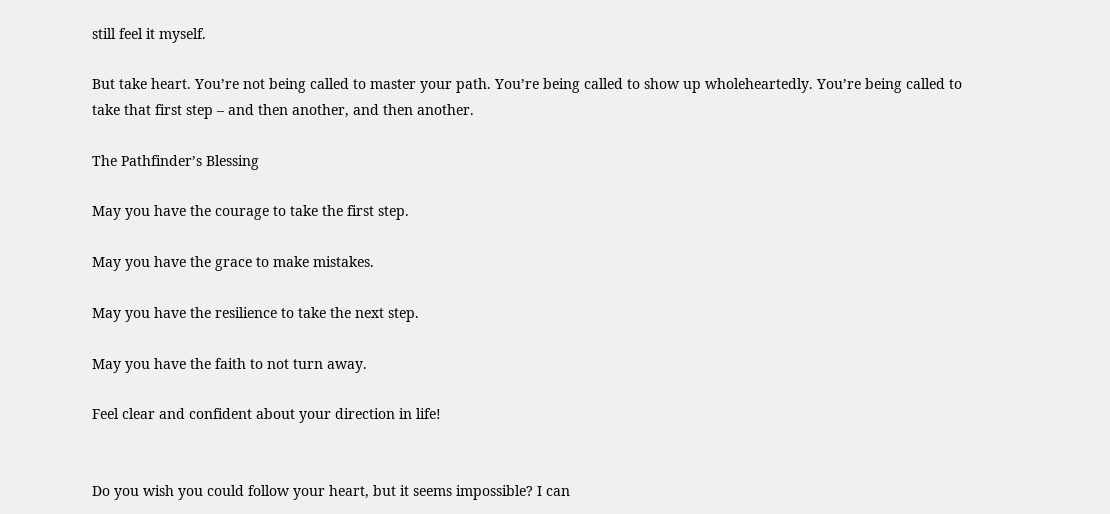still feel it myself.

But take heart. You’re not being called to master your path. You’re being called to show up wholeheartedly. You’re being called to take that first step – and then another, and then another.

The Pathfinder’s Blessing

May you have the courage to take the first step.

May you have the grace to make mistakes.

May you have the resilience to take the next step.

May you have the faith to not turn away.

Feel clear and confident about your direction in life!


Do you wish you could follow your heart, but it seems impossible? I can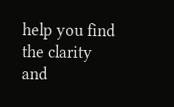help you find the clarity and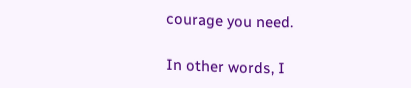courage you need.

In other words, I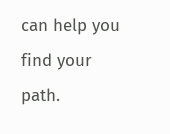can help you find your path.